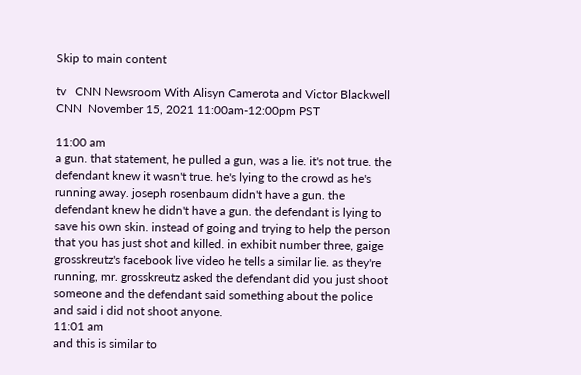Skip to main content

tv   CNN Newsroom With Alisyn Camerota and Victor Blackwell  CNN  November 15, 2021 11:00am-12:00pm PST

11:00 am
a gun. that statement, he pulled a gun, was a lie. it's not true. the defendant knew it wasn't true. he's lying to the crowd as he's running away. joseph rosenbaum didn't have a gun. the defendant knew he didn't have a gun. the defendant is lying to save his own skin. instead of going and trying to help the person that you has just shot and killed. in exhibit number three, gaige grosskreutz's facebook live video he tells a similar lie. as they're running, mr. grosskreutz asked the defendant did you just shoot someone and the defendant said something about the police and said i did not shoot anyone.
11:01 am
and this is similar to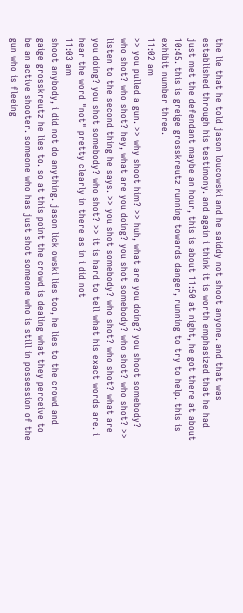the lie that he told jason loucowski and he saiddy not shoot anyone. and that was established through his testimony. and again i think it is worth emphasized that he had just met the defendant maybe an hour, this is about 11:50 at night, he got there at about 10:45. this is greige grosskreutz running towards danger, running to try to help. this is exhibit number three.
11:02 am
>> you pulled a gun. >> why shoot him? >> huh, what are you doing? you shoot somebody? who shot? who shot? hey, what are you doing? you shot somebody? who shot? who shot? >> listen to the second thing he says. >> you shot somebody? who shot? who shot? what are you doing? you shot somebody? who shot? >> it is hard to tell what his exact words are. i hear the word "not" pretty clearly in there as in i did not
11:03 am
shoot anybody, i did not do anything. jason lick owski lies too, he lies to the crowd and gaige grosskreutz he lies to. so at this point the crowd is dealing what they perceive to be an active shooter. someone who has just shot someone who is still in possession of the gun who is fleeing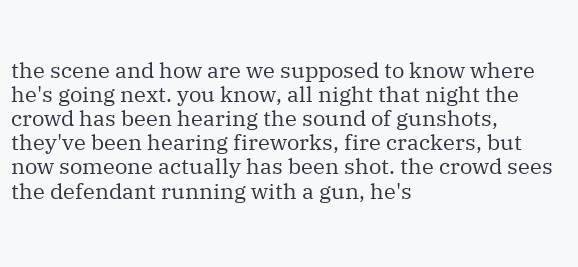the scene and how are we supposed to know where he's going next. you know, all night that night the crowd has been hearing the sound of gunshots, they've been hearing fireworks, fire crackers, but now someone actually has been shot. the crowd sees the defendant running with a gun, he's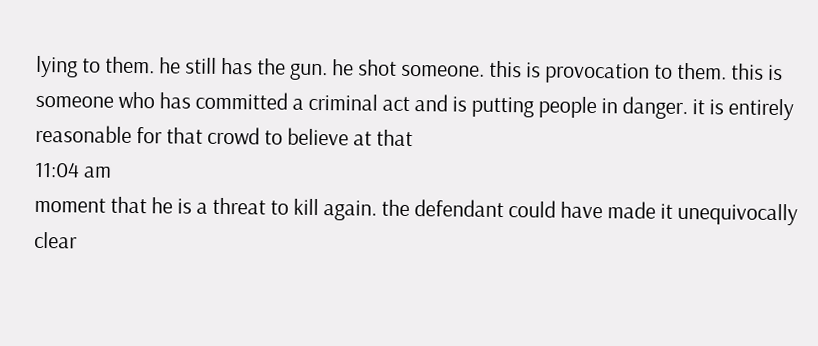lying to them. he still has the gun. he shot someone. this is provocation to them. this is someone who has committed a criminal act and is putting people in danger. it is entirely reasonable for that crowd to believe at that
11:04 am
moment that he is a threat to kill again. the defendant could have made it unequivocally clear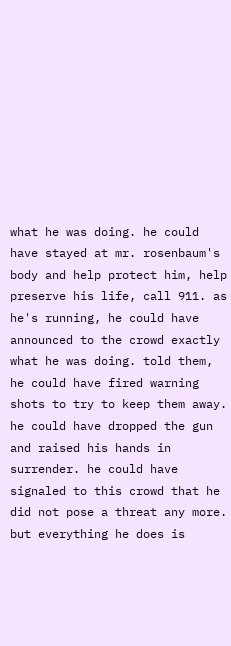what he was doing. he could have stayed at mr. rosenbaum's body and help protect him, help preserve his life, call 911. as he's running, he could have announced to the crowd exactly what he was doing. told them, he could have fired warning shots to try to keep them away. he could have dropped the gun and raised his hands in surrender. he could have signaled to this crowd that he did not pose a threat any more. but everything he does is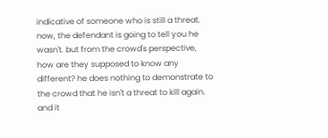indicative of someone who is still a threat. now, the defendant is going to tell you he wasn't. but from the crowd's perspective, how are they supposed to know any different? he does nothing to demonstrate to the crowd that he isn't a threat to kill again. and it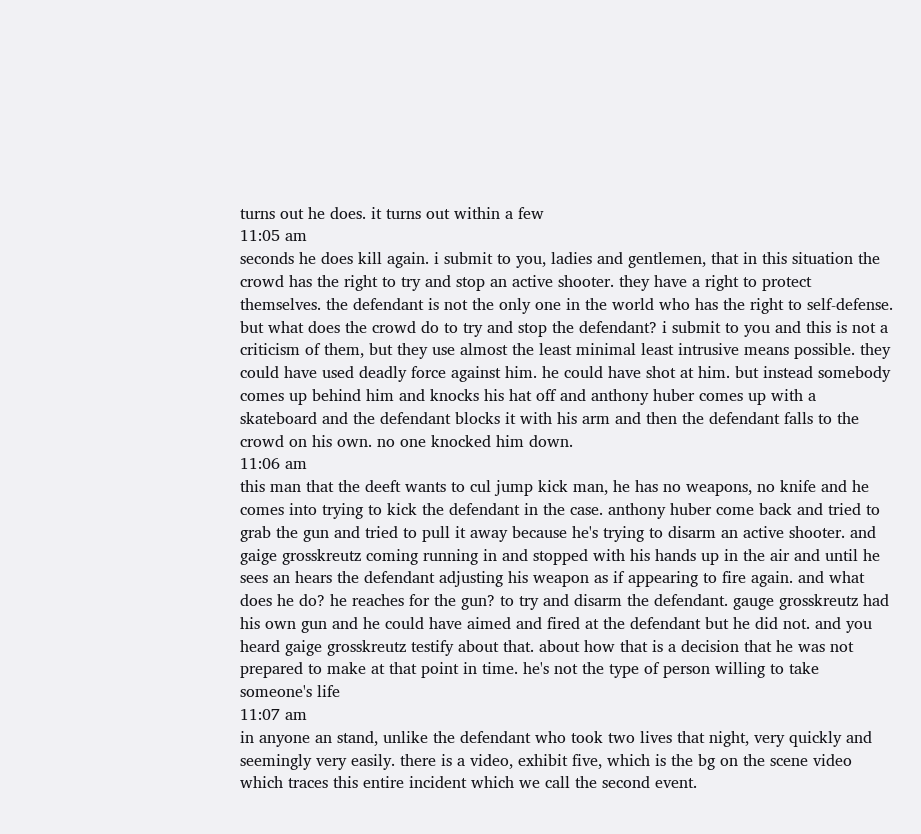turns out he does. it turns out within a few
11:05 am
seconds he does kill again. i submit to you, ladies and gentlemen, that in this situation the crowd has the right to try and stop an active shooter. they have a right to protect themselves. the defendant is not the only one in the world who has the right to self-defense. but what does the crowd do to try and stop the defendant? i submit to you and this is not a criticism of them, but they use almost the least minimal least intrusive means possible. they could have used deadly force against him. he could have shot at him. but instead somebody comes up behind him and knocks his hat off and anthony huber comes up with a skateboard and the defendant blocks it with his arm and then the defendant falls to the crowd on his own. no one knocked him down.
11:06 am
this man that the deeft wants to cul jump kick man, he has no weapons, no knife and he comes into trying to kick the defendant in the case. anthony huber come back and tried to grab the gun and tried to pull it away because he's trying to disarm an active shooter. and gaige grosskreutz coming running in and stopped with his hands up in the air and until he sees an hears the defendant adjusting his weapon as if appearing to fire again. and what does he do? he reaches for the gun? to try and disarm the defendant. gauge grosskreutz had his own gun and he could have aimed and fired at the defendant but he did not. and you heard gaige grosskreutz testify about that. about how that is a decision that he was not prepared to make at that point in time. he's not the type of person willing to take someone's life
11:07 am
in anyone an stand, unlike the defendant who took two lives that night, very quickly and seemingly very easily. there is a video, exhibit five, which is the bg on the scene video which traces this entire incident which we call the second event.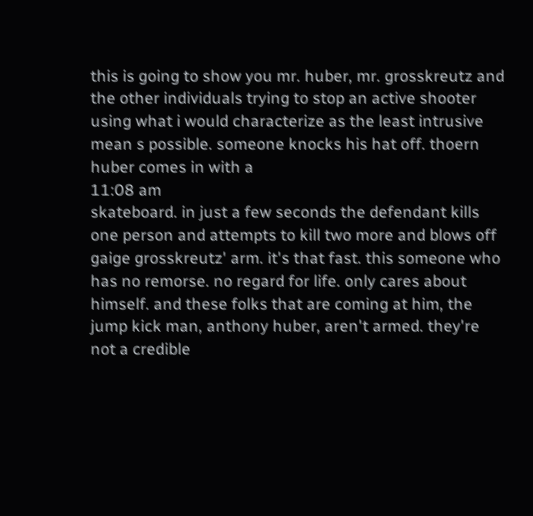this is going to show you mr. huber, mr. grosskreutz and the other individuals trying to stop an active shooter using what i would characterize as the least intrusive mean s possible. someone knocks his hat off. thoern huber comes in with a
11:08 am
skateboard. in just a few seconds the defendant kills one person and attempts to kill two more and blows off gaige grosskreutz' arm. it's that fast. this someone who has no remorse. no regard for life. only cares about himself. and these folks that are coming at him, the jump kick man, anthony huber, aren't armed. they're not a credible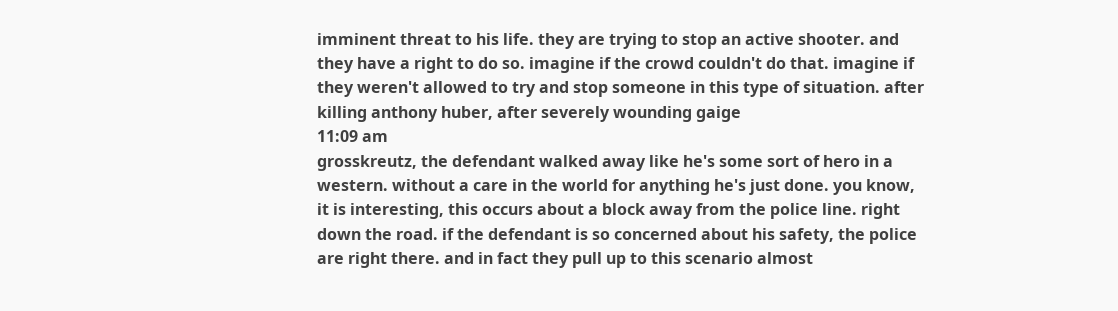imminent threat to his life. they are trying to stop an active shooter. and they have a right to do so. imagine if the crowd couldn't do that. imagine if they weren't allowed to try and stop someone in this type of situation. after killing anthony huber, after severely wounding gaige
11:09 am
grosskreutz, the defendant walked away like he's some sort of hero in a western. without a care in the world for anything he's just done. you know, it is interesting, this occurs about a block away from the police line. right down the road. if the defendant is so concerned about his safety, the police are right there. and in fact they pull up to this scenario almost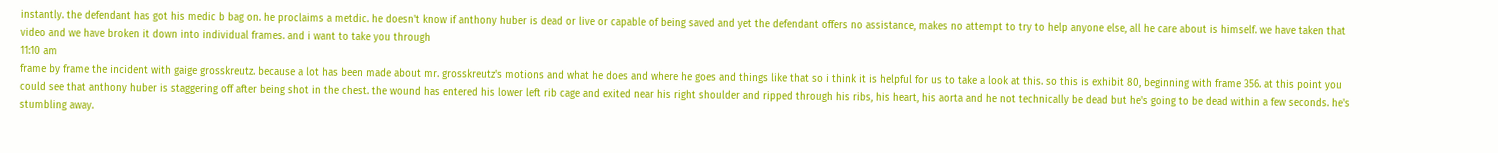instantly. the defendant has got his medic b bag on. he proclaims a metdic. he doesn't know if anthony huber is dead or live or capable of being saved and yet the defendant offers no assistance, makes no attempt to try to help anyone else, all he care about is himself. we have taken that video and we have broken it down into individual frames. and i want to take you through
11:10 am
frame by frame the incident with gaige grosskreutz. because a lot has been made about mr. grosskreutz's motions and what he does and where he goes and things like that so i think it is helpful for us to take a look at this. so this is exhibit 80, beginning with frame 356. at this point you could see that anthony huber is staggering off after being shot in the chest. the wound has entered his lower left rib cage and exited near his right shoulder and ripped through his ribs, his heart, his aorta and he not technically be dead but he's going to be dead within a few seconds. he's stumbling away.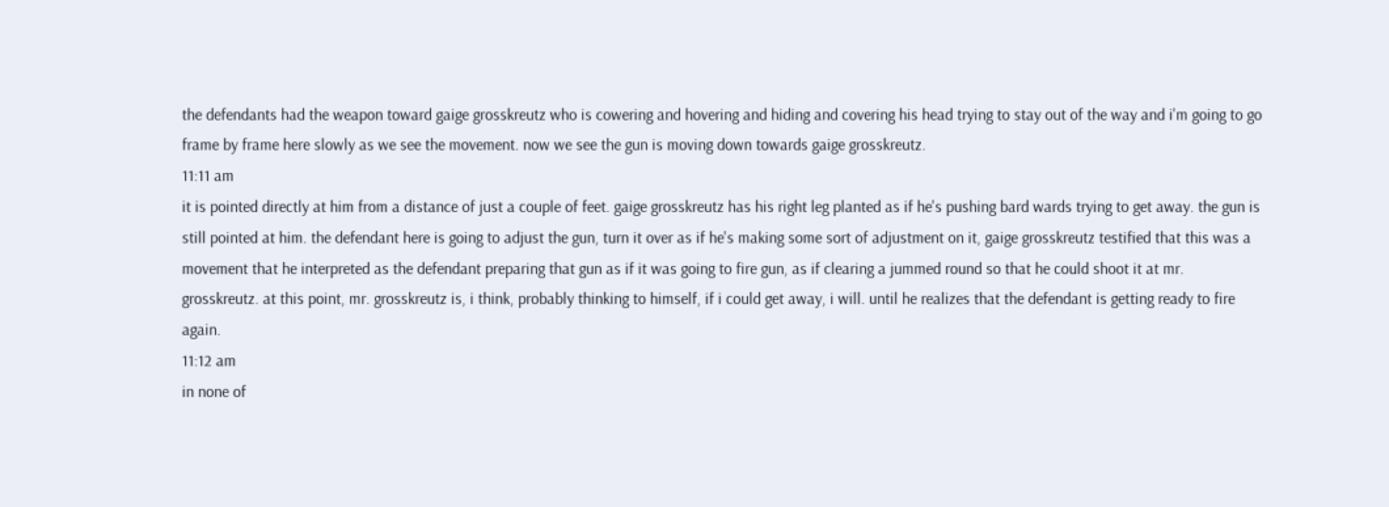the defendants had the weapon toward gaige grosskreutz who is cowering and hovering and hiding and covering his head trying to stay out of the way and i'm going to go frame by frame here slowly as we see the movement. now we see the gun is moving down towards gaige grosskreutz.
11:11 am
it is pointed directly at him from a distance of just a couple of feet. gaige grosskreutz has his right leg planted as if he's pushing bard wards trying to get away. the gun is still pointed at him. the defendant here is going to adjust the gun, turn it over as if he's making some sort of adjustment on it, gaige grosskreutz testified that this was a movement that he interpreted as the defendant preparing that gun as if it was going to fire gun, as if clearing a jummed round so that he could shoot it at mr. grosskreutz. at this point, mr. grosskreutz is, i think, probably thinking to himself, if i could get away, i will. until he realizes that the defendant is getting ready to fire again.
11:12 am
in none of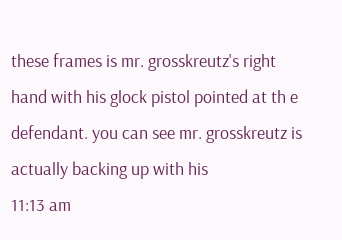these frames is mr. grosskreutz's right hand with his glock pistol pointed at th e defendant. you can see mr. grosskreutz is actually backing up with his
11:13 am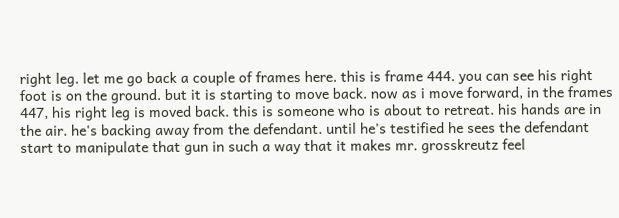right leg. let me go back a couple of frames here. this is frame 444. you can see his right foot is on the ground. but it is starting to move back. now as i move forward, in the frames 447, his right leg is moved back. this is someone who is about to retreat. his hands are in the air. he's backing away from the defendant. until he's testified he sees the defendant start to manipulate that gun in such a way that it makes mr. grosskreutz feel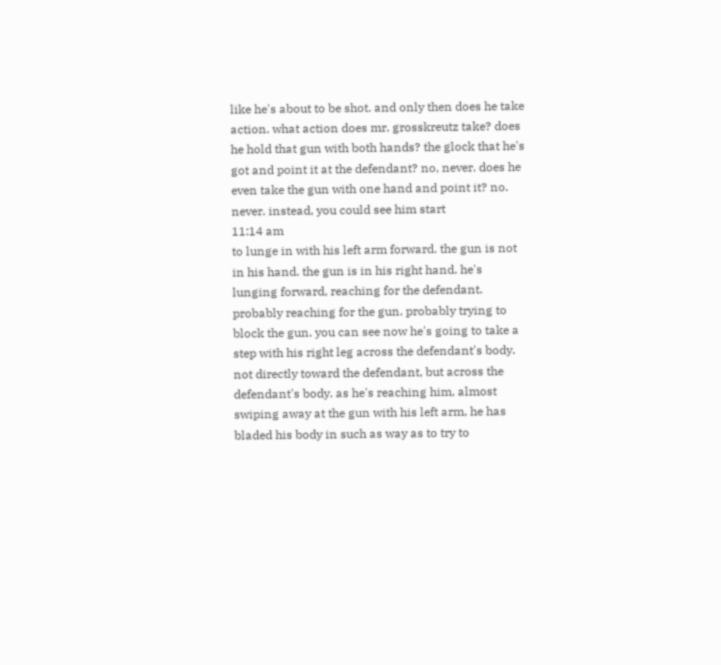like he's about to be shot. and only then does he take action. what action does mr. grosskreutz take? does he hold that gun with both hands? the glock that he's got and point it at the defendant? no, never. does he even take the gun with one hand and point it? no. never. instead, you could see him start
11:14 am
to lunge in with his left arm forward. the gun is not in his hand. the gun is in his right hand. he's lunging forward, reaching for the defendant. probably reaching for the gun. probably trying to block the gun. you can see now he's going to take a step with his right leg across the defendant's body. not directly toward the defendant, but across the defendant's body. as he's reaching him, almost swiping away at the gun with his left arm, he has bladed his body in such as way as to try to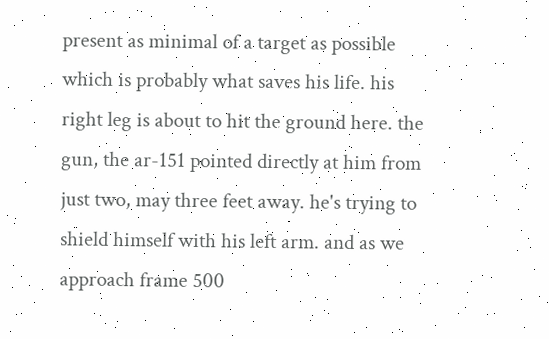present as minimal of a target as possible which is probably what saves his life. his right leg is about to hit the ground here. the gun, the ar-151 pointed directly at him from just two, may three feet away. he's trying to shield himself with his left arm. and as we approach frame 500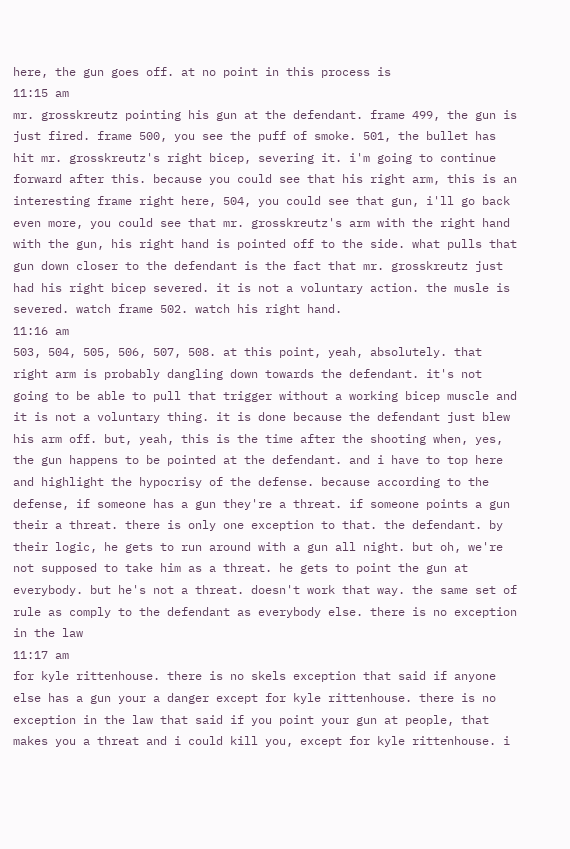here, the gun goes off. at no point in this process is
11:15 am
mr. grosskreutz pointing his gun at the defendant. frame 499, the gun is just fired. frame 500, you see the puff of smoke. 501, the bullet has hit mr. grosskreutz's right bicep, severing it. i'm going to continue forward after this. because you could see that his right arm, this is an interesting frame right here, 504, you could see that gun, i'll go back even more, you could see that mr. grosskreutz's arm with the right hand with the gun, his right hand is pointed off to the side. what pulls that gun down closer to the defendant is the fact that mr. grosskreutz just had his right bicep severed. it is not a voluntary action. the musle is severed. watch frame 502. watch his right hand.
11:16 am
503, 504, 505, 506, 507, 508. at this point, yeah, absolutely. that right arm is probably dangling down towards the defendant. it's not going to be able to pull that trigger without a working bicep muscle and it is not a voluntary thing. it is done because the defendant just blew his arm off. but, yeah, this is the time after the shooting when, yes, the gun happens to be pointed at the defendant. and i have to top here and highlight the hypocrisy of the defense. because according to the defense, if someone has a gun they're a threat. if someone points a gun their a threat. there is only one exception to that. the defendant. by their logic, he gets to run around with a gun all night. but oh, we're not supposed to take him as a threat. he gets to point the gun at everybody. but he's not a threat. doesn't work that way. the same set of rule as comply to the defendant as everybody else. there is no exception in the law
11:17 am
for kyle rittenhouse. there is no skels exception that said if anyone else has a gun your a danger except for kyle rittenhouse. there is no exception in the law that said if you point your gun at people, that makes you a threat and i could kill you, except for kyle rittenhouse. i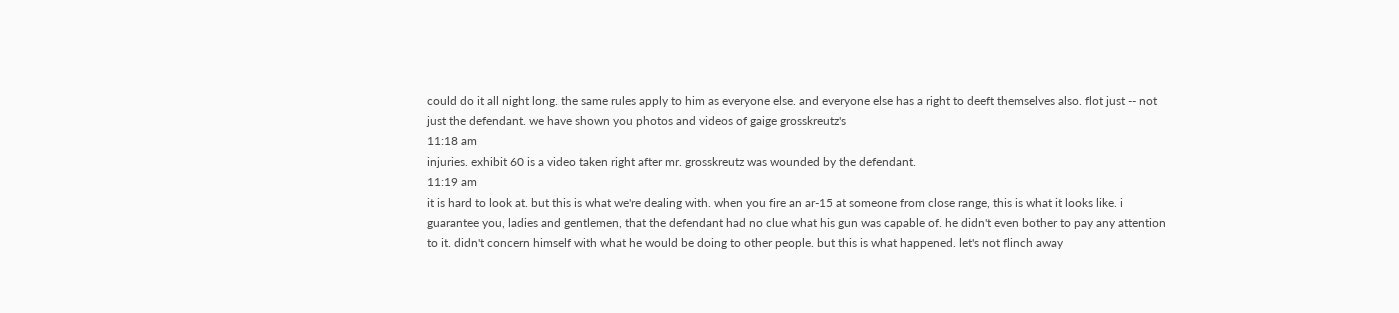could do it all night long. the same rules apply to him as everyone else. and everyone else has a right to deeft themselves also. flot just -- not just the defendant. we have shown you photos and videos of gaige grosskreutz's
11:18 am
injuries. exhibit 60 is a video taken right after mr. grosskreutz was wounded by the defendant.
11:19 am
it is hard to look at. but this is what we're dealing with. when you fire an ar-15 at someone from close range, this is what it looks like. i guarantee you, ladies and gentlemen, that the defendant had no clue what his gun was capable of. he didn't even bother to pay any attention to it. didn't concern himself with what he would be doing to other people. but this is what happened. let's not flinch away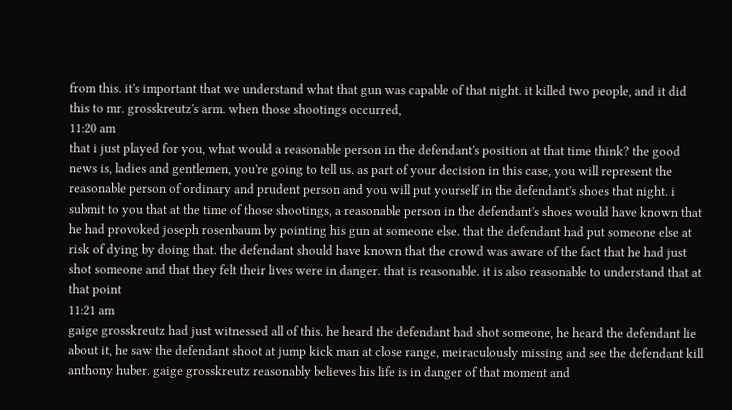from this. it's important that we understand what that gun was capable of that night. it killed two people, and it did this to mr. grosskreutz's arm. when those shootings occurred,
11:20 am
that i just played for you, what would a reasonable person in the defendant's position at that time think? the good news is, ladies and gentlemen, you're going to tell us. as part of your decision in this case, you will represent the reasonable person of ordinary and prudent person and you will put yourself in the defendant's shoes that night. i submit to you that at the time of those shootings, a reasonable person in the defendant's shoes would have known that he had provoked joseph rosenbaum by pointing his gun at someone else. that the defendant had put someone else at risk of dying by doing that. the defendant should have known that the crowd was aware of the fact that he had just shot someone and that they felt their lives were in danger. that is reasonable. it is also reasonable to understand that at that point
11:21 am
gaige grosskreutz had just witnessed all of this. he heard the defendant had shot someone, he heard the defendant lie about it, he saw the defendant shoot at jump kick man at close range, meiraculously missing and see the defendant kill anthony huber. gaige grosskreutz reasonably believes his life is in danger of that moment and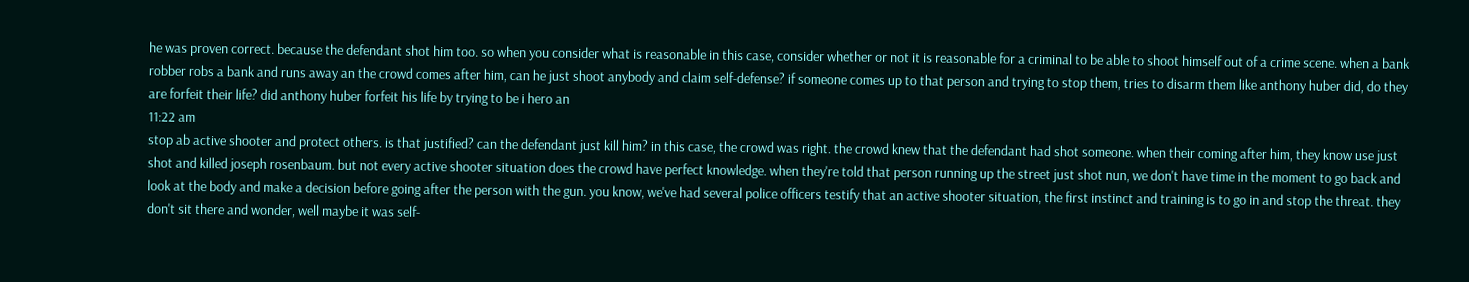he was proven correct. because the defendant shot him too. so when you consider what is reasonable in this case, consider whether or not it is reasonable for a criminal to be able to shoot himself out of a crime scene. when a bank robber robs a bank and runs away an the crowd comes after him, can he just shoot anybody and claim self-defense? if someone comes up to that person and trying to stop them, tries to disarm them like anthony huber did, do they are forfeit their life? did anthony huber forfeit his life by trying to be i hero an
11:22 am
stop ab active shooter and protect others. is that justified? can the defendant just kill him? in this case, the crowd was right. the crowd knew that the defendant had shot someone. when their coming after him, they know use just shot and killed joseph rosenbaum. but not every active shooter situation does the crowd have perfect knowledge. when they're told that person running up the street just shot nun, we don't have time in the moment to go back and look at the body and make a decision before going after the person with the gun. you know, we've had several police officers testify that an active shooter situation, the first instinct and training is to go in and stop the threat. they don't sit there and wonder, well maybe it was self-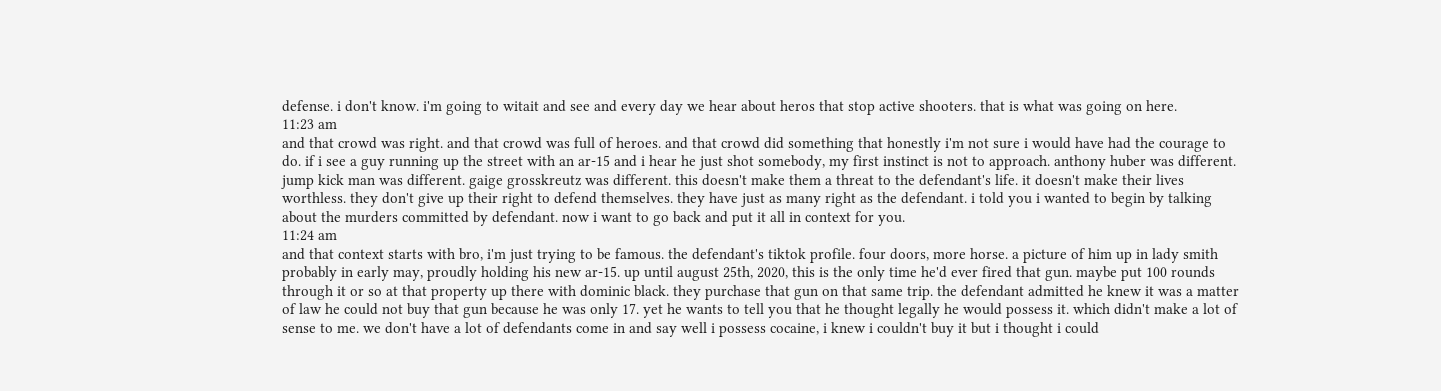defense. i don't know. i'm going to witait and see and every day we hear about heros that stop active shooters. that is what was going on here.
11:23 am
and that crowd was right. and that crowd was full of heroes. and that crowd did something that honestly i'm not sure i would have had the courage to do. if i see a guy running up the street with an ar-15 and i hear he just shot somebody, my first instinct is not to approach. anthony huber was different. jump kick man was different. gaige grosskreutz was different. this doesn't make them a threat to the defendant's life. it doesn't make their lives worthless. they don't give up their right to defend themselves. they have just as many right as the defendant. i told you i wanted to begin by talking about the murders committed by defendant. now i want to go back and put it all in context for you.
11:24 am
and that context starts with bro, i'm just trying to be famous. the defendant's tiktok profile. four doors, more horse. a picture of him up in lady smith probably in early may, proudly holding his new ar-15. up until august 25th, 2020, this is the only time he'd ever fired that gun. maybe put 100 rounds through it or so at that property up there with dominic black. they purchase that gun on that same trip. the defendant admitted he knew it was a matter of law he could not buy that gun because he was only 17. yet he wants to tell you that he thought legally he would possess it. which didn't make a lot of sense to me. we don't have a lot of defendants come in and say well i possess cocaine, i knew i couldn't buy it but i thought i could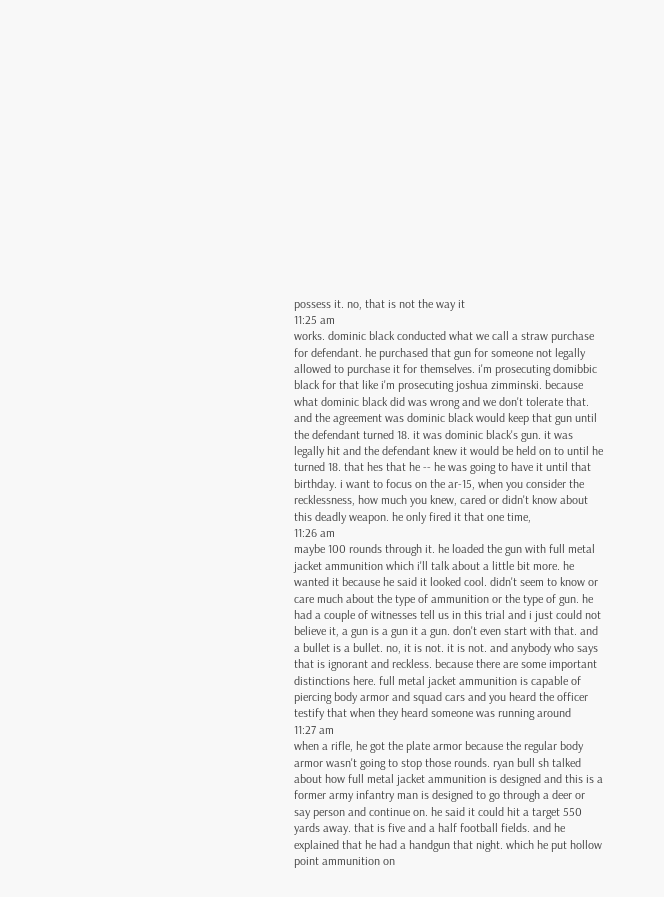possess it. no, that is not the way it
11:25 am
works. dominic black conducted what we call a straw purchase for defendant. he purchased that gun for someone not legally allowed to purchase it for themselves. i'm prosecuting domibbic black for that like i'm prosecuting joshua zimminski. because what dominic black did was wrong and we don't tolerate that. and the agreement was dominic black would keep that gun until the defendant turned 18. it was dominic black's gun. it was legally hit and the defendant knew it would be held on to until he turned 18. that hes that he -- he was going to have it until that birthday. i want to focus on the ar-15, when you consider the recklessness, how much you knew, cared or didn't know about this deadly weapon. he only fired it that one time,
11:26 am
maybe 100 rounds through it. he loaded the gun with full metal jacket ammunition which i'll talk about a little bit more. he wanted it because he said it looked cool. didn't seem to know or care much about the type of ammunition or the type of gun. he had a couple of witnesses tell us in this trial and i just could not believe it, a gun is a gun it a gun. don't even start with that. and a bullet is a bullet. no, it is not. it is not. and anybody who says that is ignorant and reckless. because there are some important distinctions here. full metal jacket ammunition is capable of piercing body armor and squad cars and you heard the officer testify that when they heard someone was running around
11:27 am
when a rifle, he got the plate armor because the regular body armor wasn't going to stop those rounds. ryan bull sh talked about how full metal jacket ammunition is designed and this is a former army infantry man is designed to go through a deer or say person and continue on. he said it could hit a target 550 yards away. that is five and a half football fields. and he explained that he had a handgun that night. which he put hollow point ammunition on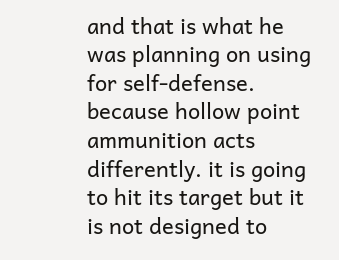and that is what he was planning on using for self-defense. because hollow point ammunition acts differently. it is going to hit its target but it is not designed to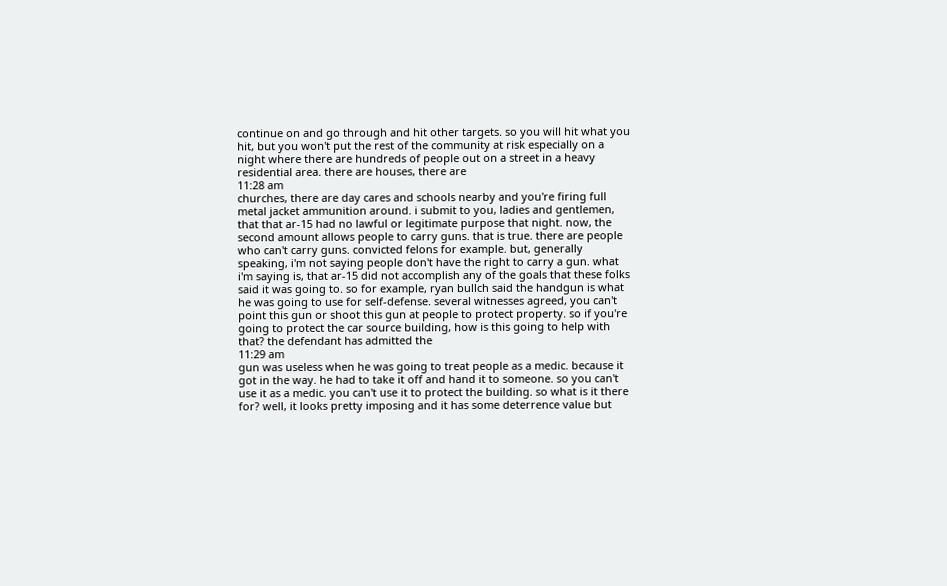continue on and go through and hit other targets. so you will hit what you hit, but you won't put the rest of the community at risk especially on a night where there are hundreds of people out on a street in a heavy residential area. there are houses, there are
11:28 am
churches, there are day cares and schools nearby and you're firing full metal jacket ammunition around. i submit to you, ladies and gentlemen, that that ar-15 had no lawful or legitimate purpose that night. now, the second amount allows people to carry guns. that is true. there are people who can't carry guns. convicted felons for example. but, generally speaking, i'm not saying people don't have the right to carry a gun. what i'm saying is, that ar-15 did not accomplish any of the goals that these folks said it was going to. so for example, ryan bullch said the handgun is what he was going to use for self-defense. several witnesses agreed, you can't point this gun or shoot this gun at people to protect property. so if you're going to protect the car source building, how is this going to help with that? the defendant has admitted the
11:29 am
gun was useless when he was going to treat people as a medic. because it got in the way. he had to take it off and hand it to someone. so you can't use it as a medic. you can't use it to protect the building. so what is it there for? well, it looks pretty imposing and it has some deterrence value but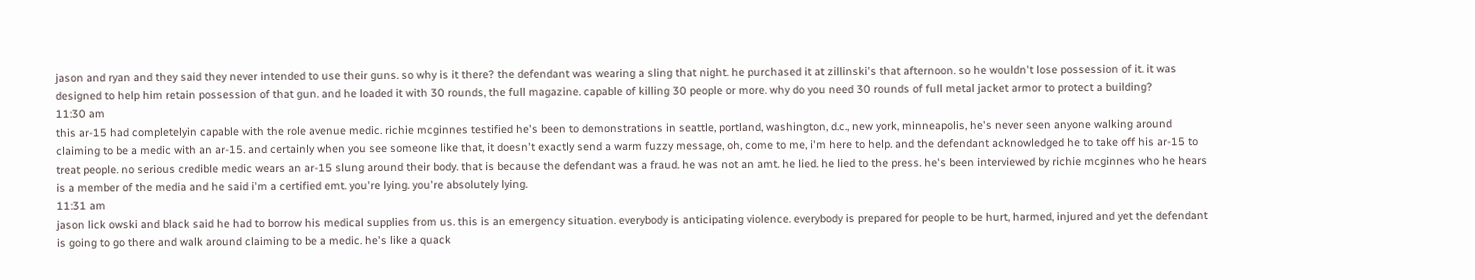jason and ryan and they said they never intended to use their guns. so why is it there? the defendant was wearing a sling that night. he purchased it at zillinski's that afternoon. so he wouldn't lose possession of it. it was designed to help him retain possession of that gun. and he loaded it with 30 rounds, the full magazine. capable of killing 30 people or more. why do you need 30 rounds of full metal jacket armor to protect a building?
11:30 am
this ar-15 had completelyin capable with the role avenue medic. richie mcginnes testified he's been to demonstrations in seattle, portland, washington, d.c., new york, minneapolis, he's never seen anyone walking around claiming to be a medic with an ar-15. and certainly when you see someone like that, it doesn't exactly send a warm fuzzy message, oh, come to me, i'm here to help. and the defendant acknowledged he to take off his ar-15 to treat people. no serious credible medic wears an ar-15 slung around their body. that is because the defendant was a fraud. he was not an amt. he lied. he lied to the press. he's been interviewed by richie mcginnes who he hears is a member of the media and he said i'm a certified emt. you're lying. you're absolutely lying.
11:31 am
jason lick owski and black said he had to borrow his medical supplies from us. this is an emergency situation. everybody is anticipating violence. everybody is prepared for people to be hurt, harmed, injured and yet the defendant is going to go there and walk around claiming to be a medic. he's like a quack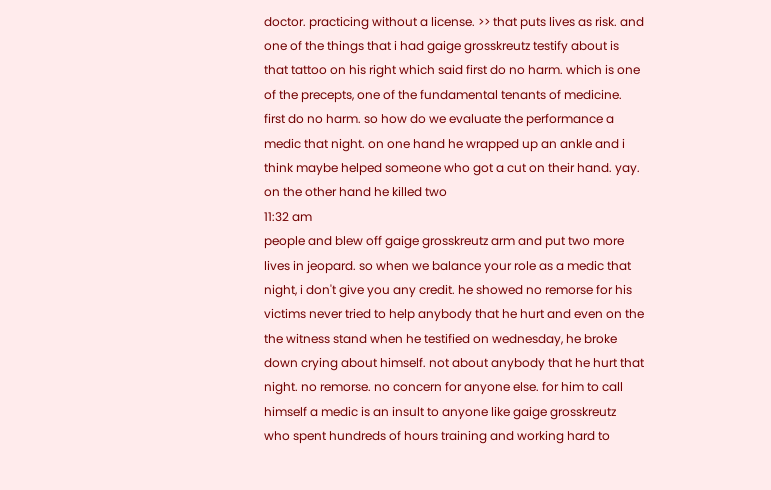doctor. practicing without a license. >> that puts lives as risk. and one of the things that i had gaige grosskreutz testify about is that tattoo on his right which said first do no harm. which is one of the precepts, one of the fundamental tenants of medicine. first do no harm. so how do we evaluate the performance a medic that night. on one hand he wrapped up an ankle and i think maybe helped someone who got a cut on their hand. yay. on the other hand he killed two
11:32 am
people and blew off gaige grosskreutz arm and put two more lives in jeopard. so when we balance your role as a medic that night, i don't give you any credit. he showed no remorse for his victims never tried to help anybody that he hurt and even on the the witness stand when he testified on wednesday, he broke down crying about himself. not about anybody that he hurt that night. no remorse. no concern for anyone else. for him to call himself a medic is an insult to anyone like gaige grosskreutz who spent hundreds of hours training and working hard to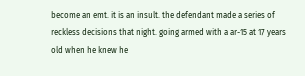become an emt. it is an insult. the defendant made a series of reckless decisions that night. going armed with a ar-15 at 17 years old when he knew he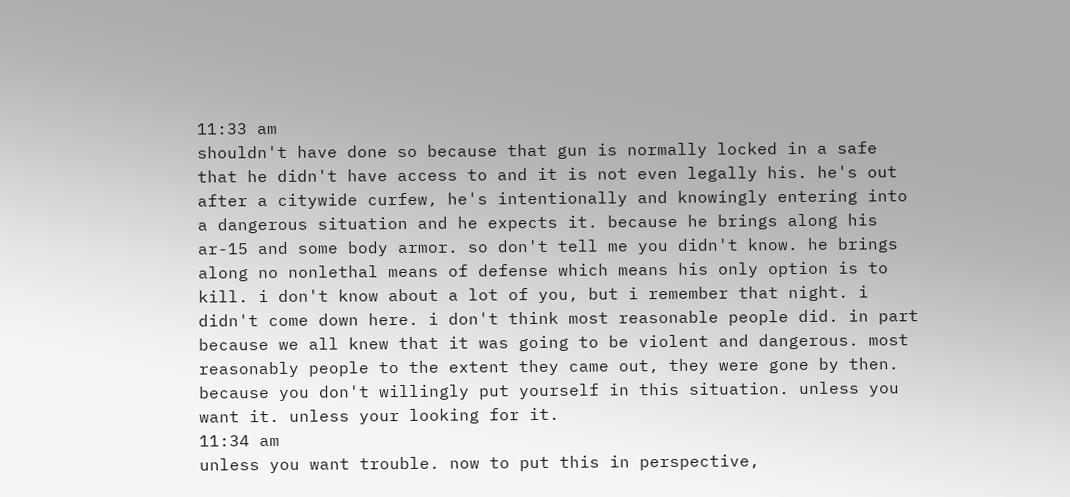11:33 am
shouldn't have done so because that gun is normally locked in a safe that he didn't have access to and it is not even legally his. he's out after a citywide curfew, he's intentionally and knowingly entering into a dangerous situation and he expects it. because he brings along his ar-15 and some body armor. so don't tell me you didn't know. he brings along no nonlethal means of defense which means his only option is to kill. i don't know about a lot of you, but i remember that night. i didn't come down here. i don't think most reasonable people did. in part because we all knew that it was going to be violent and dangerous. most reasonably people to the extent they came out, they were gone by then. because you don't willingly put yourself in this situation. unless you want it. unless your looking for it.
11:34 am
unless you want trouble. now to put this in perspective,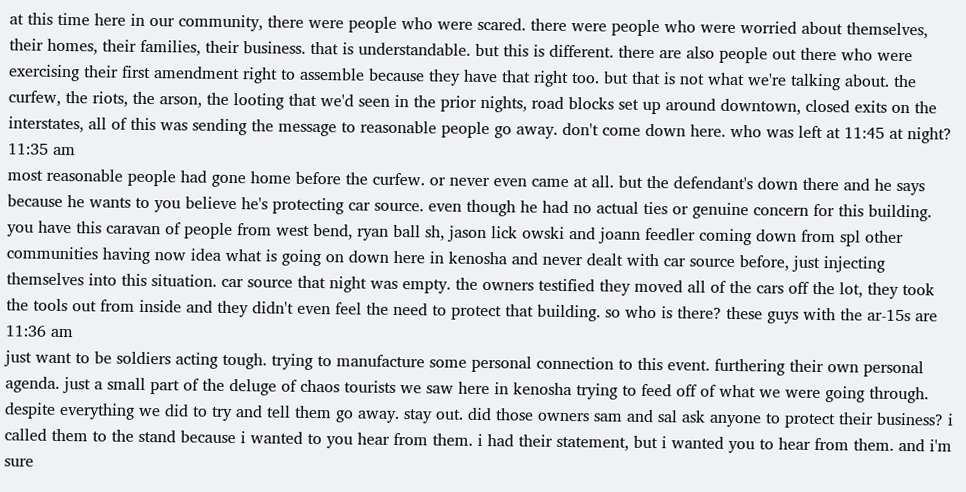at this time here in our community, there were people who were scared. there were people who were worried about themselves, their homes, their families, their business. that is understandable. but this is different. there are also people out there who were exercising their first amendment right to assemble because they have that right too. but that is not what we're talking about. the curfew, the riots, the arson, the looting that we'd seen in the prior nights, road blocks set up around downtown, closed exits on the interstates, all of this was sending the message to reasonable people go away. don't come down here. who was left at 11:45 at night?
11:35 am
most reasonable people had gone home before the curfew. or never even came at all. but the defendant's down there and he says because he wants to you believe he's protecting car source. even though he had no actual ties or genuine concern for this building. you have this caravan of people from west bend, ryan ball sh, jason lick owski and joann feedler coming down from spl other communities having now idea what is going on down here in kenosha and never dealt with car source before, just injecting themselves into this situation. car source that night was empty. the owners testified they moved all of the cars off the lot, they took the tools out from inside and they didn't even feel the need to protect that building. so who is there? these guys with the ar-15s are
11:36 am
just want to be soldiers acting tough. trying to manufacture some personal connection to this event. furthering their own personal agenda. just a small part of the deluge of chaos tourists we saw here in kenosha trying to feed off of what we were going through. despite everything we did to try and tell them go away. stay out. did those owners sam and sal ask anyone to protect their business? i called them to the stand because i wanted to you hear from them. i had their statement, but i wanted you to hear from them. and i'm sure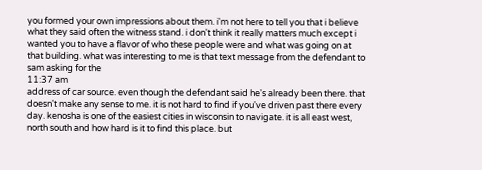you formed your own impressions about them. i'm not here to tell you that i believe what they said often the witness stand. i don't think it really matters much except i wanted you to have a flavor of who these people were and what was going on at that building. what was interesting to me is that text message from the defendant to sam asking for the
11:37 am
address of car source. even though the defendant said he's already been there. that doesn't make any sense to me. it is not hard to find if you've driven past there every day. kenosha is one of the easiest cities in wisconsin to navigate. it is all east west, north south and how hard is it to find this place. but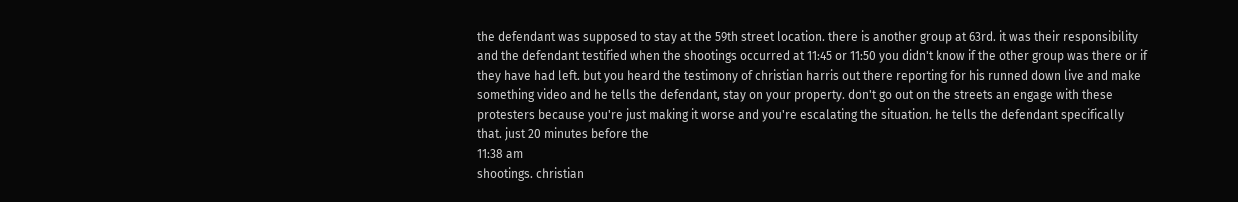the defendant was supposed to stay at the 59th street location. there is another group at 63rd. it was their responsibility and the defendant testified when the shootings occurred at 11:45 or 11:50 you didn't know if the other group was there or if they have had left. but you heard the testimony of christian harris out there reporting for his runned down live and make something video and he tells the defendant, stay on your property. don't go out on the streets an engage with these protesters because you're just making it worse and you're escalating the situation. he tells the defendant specifically that. just 20 minutes before the
11:38 am
shootings. christian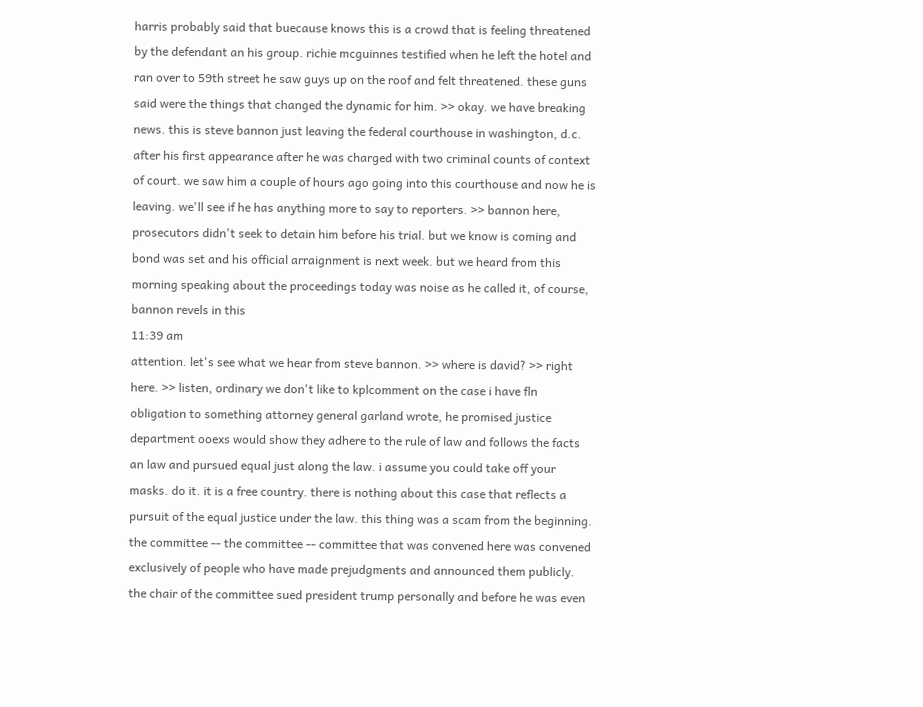harris probably said that buecause knows this is a crowd that is feeling threatened by the defendant an his group. richie mcguinnes testified when he left the hotel and ran over to 59th street he saw guys up on the roof and felt threatened. these guns said were the things that changed the dynamic for him. >> okay. we have breaking news. this is steve bannon just leaving the federal courthouse in washington, d.c. after his first appearance after he was charged with two criminal counts of context of court. we saw him a couple of hours ago going into this courthouse and now he is leaving. we'll see if he has anything more to say to reporters. >> bannon here, prosecutors didn't seek to detain him before his trial. but we know is coming and bond was set and his official arraignment is next week. but we heard from this morning speaking about the proceedings today was noise as he called it, of course, bannon revels in this
11:39 am
attention. let's see what we hear from steve bannon. >> where is david? >> right here. >> listen, ordinary we don't like to kplcomment on the case i have fln obligation to something attorney general garland wrote, he promised justice department ooexs would show they adhere to the rule of law and follows the facts an law and pursued equal just along the law. i assume you could take off your masks. do it. it is a free country. there is nothing about this case that reflects a pursuit of the equal justice under the law. this thing was a scam from the beginning. the committee -- the committee -- committee that was convened here was convened exclusively of people who have made prejudgments and announced them publicly. the chair of the committee sued president trump personally and before he was even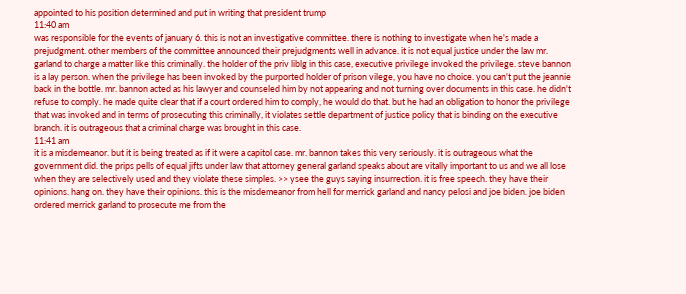appointed to his position determined and put in writing that president trump
11:40 am
was responsible for the events of january 6. this is not an investigative committee. there is nothing to investigate when he's made a prejudgment. other members of the committee announced their prejudgments well in advance. it is not equal justice under the law mr. garland to charge a matter like this criminally. the holder of the priv liblg in this case, executive privilege invoked the privilege. steve bannon is a lay person. when the privilege has been invoked by the purported holder of prison vilege, you have no choice. you can't put the jeannie back in the bottle. mr. bannon acted as his lawyer and counseled him by not appearing and not turning over documents in this case. he didn't refuse to comply. he made quite clear that if a court ordered him to comply, he would do that. but he had an obligation to honor the privilege that was invoked and in terms of prosecuting this criminally, it violates settle department of justice policy that is binding on the executive branch. it is outrageous that a criminal charge was brought in this case.
11:41 am
it is a misdemeanor. but it is being treated as if it were a capitol case. mr. bannon takes this very seriously. it is outrageous what the government did. the prips pells of equal jifts under law that attorney general garland speaks about are vitally important to us and we all lose when they are selectively used and they violate these simples. >> ysee the guys saying insurrection. it is free speech. they have their opinions. hang on. they have their opinions. this is the misdemeanor from hell for merrick garland and nancy pelosi and joe biden. joe biden ordered merrick garland to prosecute me from the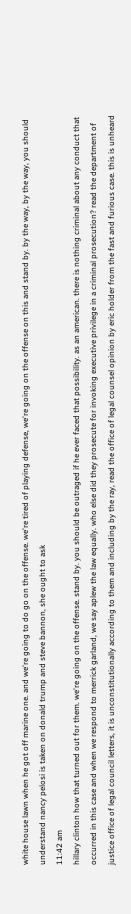white house lawn when he got off marine one. and we're going to do go on the offense. we're tired of playing defense, we're going on the offense on this and stand by. by the way, by the way, you should understand nancy pelosi is taken on donald trump and steve bannon, she ought to ask
11:42 am
hillary clinton how that turned out for them. we're going on the offense. stand by. you should be outraged if he ever faced that possibility. as an american. there is nothing criminal about any conduct that occurred in this case and when we respond to merrick garland, we say aplew the law equally. who else did they prosecute for invoking executive privilege in a criminal prosecution? read the department of justice office of legal council letters, it is unconstitutionally according to them and including by the ray, read the office of legal counsel opinion by eric holder from the fast and furious case. this is unheard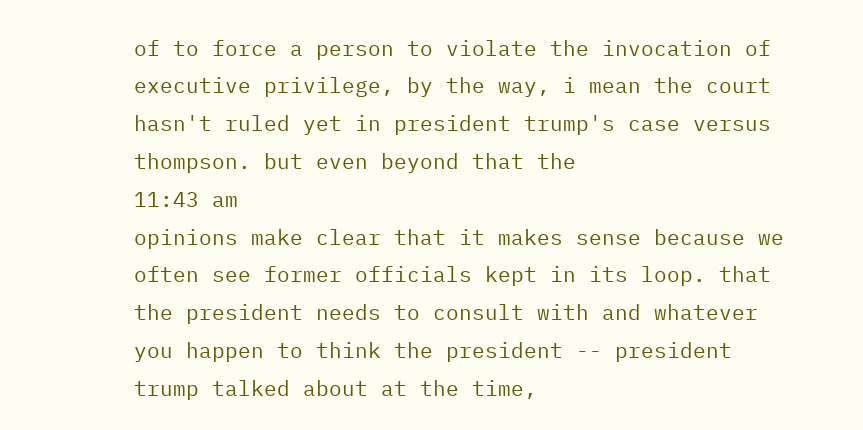of to force a person to violate the invocation of executive privilege, by the way, i mean the court hasn't ruled yet in president trump's case versus thompson. but even beyond that the
11:43 am
opinions make clear that it makes sense because we often see former officials kept in its loop. that the president needs to consult with and whatever you happen to think the president -- president trump talked about at the time,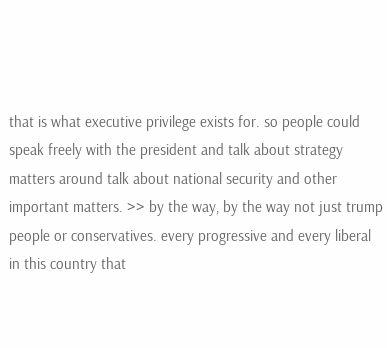that is what executive privilege exists for. so people could speak freely with the president and talk about strategy matters around talk about national security and other important matters. >> by the way, by the way not just trump people or conservatives. every progressive and every liberal in this country that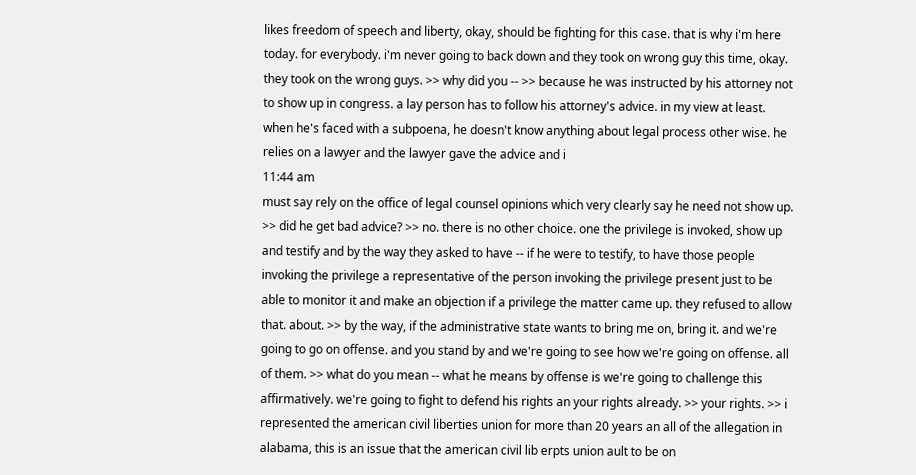likes freedom of speech and liberty, okay, should be fighting for this case. that is why i'm here today. for everybody. i'm never going to back down and they took on wrong guy this time, okay. they took on the wrong guys. >> why did you -- >> because he was instructed by his attorney not to show up in congress. a lay person has to follow his attorney's advice. in my view at least. when he's faced with a subpoena, he doesn't know anything about legal process other wise. he relies on a lawyer and the lawyer gave the advice and i
11:44 am
must say rely on the office of legal counsel opinions which very clearly say he need not show up. >> did he get bad advice? >> no. there is no other choice. one the privilege is invoked, show up and testify and by the way they asked to have -- if he were to testify, to have those people invoking the privilege a representative of the person invoking the privilege present just to be able to monitor it and make an objection if a privilege the matter came up. they refused to allow that. about. >> by the way, if the administrative state wants to bring me on, bring it. and we're going to go on offense. and you stand by and we're going to see how we're going on offense. all of them. >> what do you mean -- what he means by offense is we're going to challenge this affirmatively. we're going to fight to defend his rights an your rights already. >> your rights. >> i represented the american civil liberties union for more than 20 years an all of the allegation in alabama, this is an issue that the american civil lib erpts union ault to be on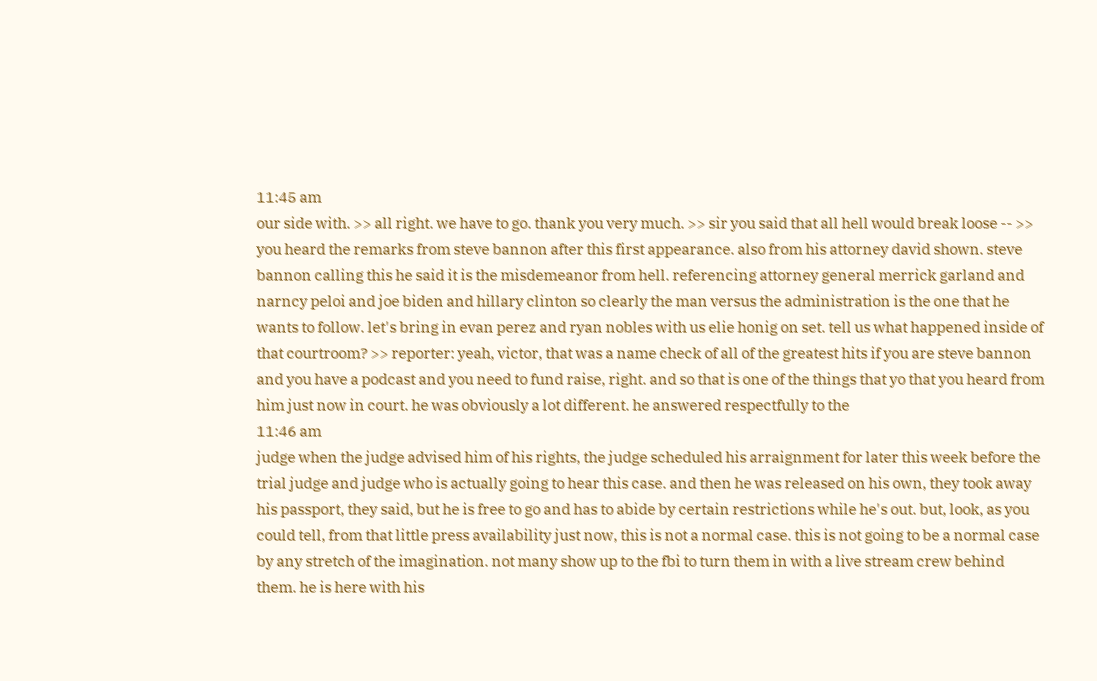11:45 am
our side with. >> all right. we have to go. thank you very much. >> sir you said that all hell would break loose -- >> you heard the remarks from steve bannon after this first appearance. also from his attorney david shown. steve bannon calling this he said it is the misdemeanor from hell. referencing attorney general merrick garland and narncy peloi and joe biden and hillary clinton so clearly the man versus the administration is the one that he wants to follow. let's bring in evan perez and ryan nobles with us elie honig on set. tell us what happened inside of that courtroom? >> reporter: yeah, victor, that was a name check of all of the greatest hits if you are steve bannon and you have a podcast and you need to fund raise, right. and so that is one of the things that yo that you heard from him just now in court. he was obviously a lot different. he answered respectfully to the
11:46 am
judge when the judge advised him of his rights, the judge scheduled his arraignment for later this week before the trial judge and judge who is actually going to hear this case. and then he was released on his own, they took away his passport, they said, but he is free to go and has to abide by certain restrictions while he's out. but, look, as you could tell, from that little press availability just now, this is not a normal case. this is not going to be a normal case by any stretch of the imagination. not many show up to the fbi to turn them in with a live stream crew behind them. he is here with his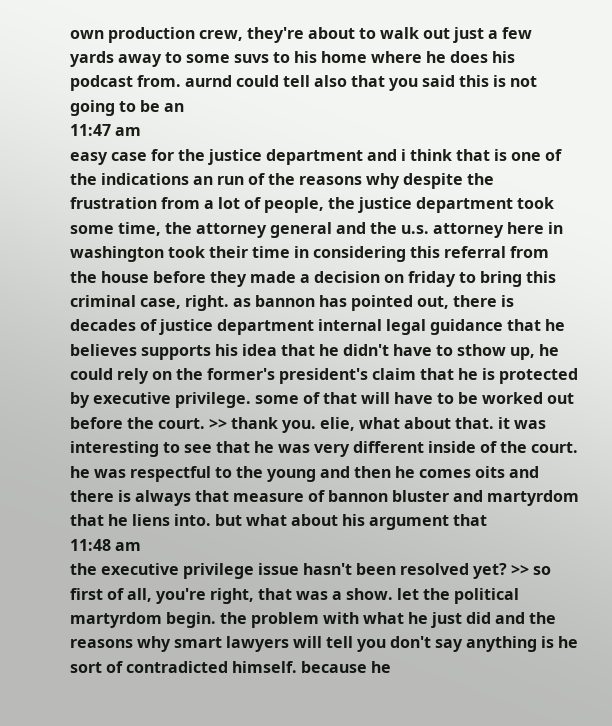own production crew, they're about to walk out just a few yards away to some suvs to his home where he does his podcast from. aurnd could tell also that you said this is not going to be an
11:47 am
easy case for the justice department and i think that is one of the indications an run of the reasons why despite the frustration from a lot of people, the justice department took some time, the attorney general and the u.s. attorney here in washington took their time in considering this referral from the house before they made a decision on friday to bring this criminal case, right. as bannon has pointed out, there is decades of justice department internal legal guidance that he believes supports his idea that he didn't have to sthow up, he could rely on the former's president's claim that he is protected by executive privilege. some of that will have to be worked out before the court. >> thank you. elie, what about that. it was interesting to see that he was very different inside of the court. he was respectful to the young and then he comes oits and there is always that measure of bannon bluster and martyrdom that he liens into. but what about his argument that
11:48 am
the executive privilege issue hasn't been resolved yet? >> so first of all, you're right, that was a show. let the political martyrdom begin. the problem with what he just did and the reasons why smart lawyers will tell you don't say anything is he sort of contradicted himself. because he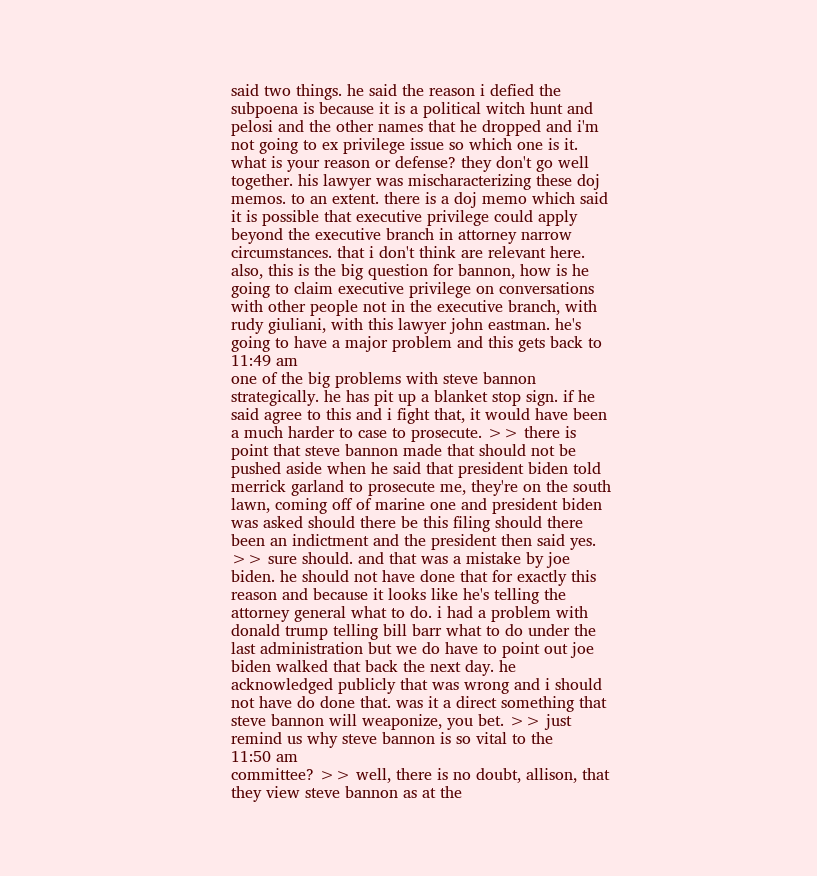said two things. he said the reason i defied the subpoena is because it is a political witch hunt and pelosi and the other names that he dropped and i'm not going to ex privilege issue so which one is it. what is your reason or defense? they don't go well together. his lawyer was mischaracterizing these doj memos. to an extent. there is a doj memo which said it is possible that executive privilege could apply beyond the executive branch in attorney narrow circumstances. that i don't think are relevant here. also, this is the big question for bannon, how is he going to claim executive privilege on conversations with other people not in the executive branch, with rudy giuliani, with this lawyer john eastman. he's going to have a major problem and this gets back to
11:49 am
one of the big problems with steve bannon strategically. he has pit up a blanket stop sign. if he said agree to this and i fight that, it would have been a much harder to case to prosecute. >> there is point that steve bannon made that should not be pushed aside when he said that president biden told merrick garland to prosecute me, they're on the south lawn, coming off of marine one and president biden was asked should there be this filing should there been an indictment and the president then said yes. >> sure should. and that was a mistake by joe biden. he should not have done that for exactly this reason and because it looks like he's telling the attorney general what to do. i had a problem with donald trump telling bill barr what to do under the last administration but we do have to point out joe biden walked that back the next day. he acknowledged publicly that was wrong and i should not have do done that. was it a direct something that steve bannon will weaponize, you bet. >> just remind us why steve bannon is so vital to the
11:50 am
committee? >> well, there is no doubt, allison, that they view steve bannon as at the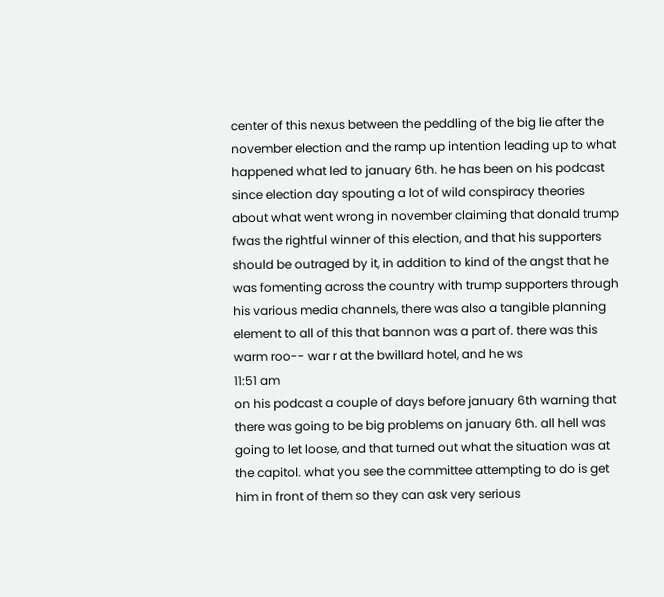center of this nexus between the peddling of the big lie after the november election and the ramp up intention leading up to what happened what led to january 6th. he has been on his podcast since election day spouting a lot of wild conspiracy theories about what went wrong in november claiming that donald trump fwas the rightful winner of this election, and that his supporters should be outraged by it, in addition to kind of the angst that he was fomenting across the country with trump supporters through his various media channels, there was also a tangible planning element to all of this that bannon was a part of. there was this warm roo-- war r at the bwillard hotel, and he ws
11:51 am
on his podcast a couple of days before january 6th warning that there was going to be big problems on january 6th. all hell was going to let loose, and that turned out what the situation was at the capitol. what you see the committee attempting to do is get him in front of them so they can ask very serious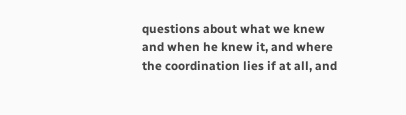questions about what we knew and when he knew it, and where the coordination lies if at all, and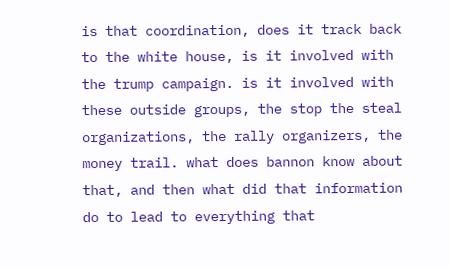is that coordination, does it track back to the white house, is it involved with the trump campaign. is it involved with these outside groups, the stop the steal organizations, the rally organizers, the money trail. what does bannon know about that, and then what did that information do to lead to everything that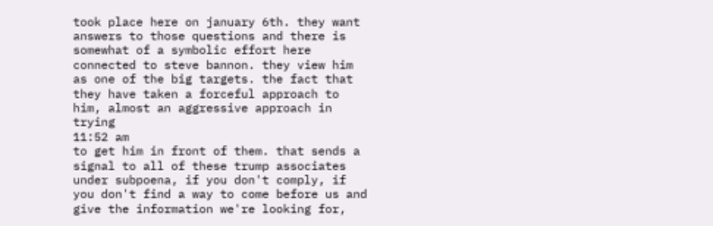took place here on january 6th. they want answers to those questions and there is somewhat of a symbolic effort here connected to steve bannon. they view him as one of the big targets. the fact that they have taken a forceful approach to him, almost an aggressive approach in trying
11:52 am
to get him in front of them. that sends a signal to all of these trump associates under subpoena, if you don't comply, if you don't find a way to come before us and give the information we're looking for,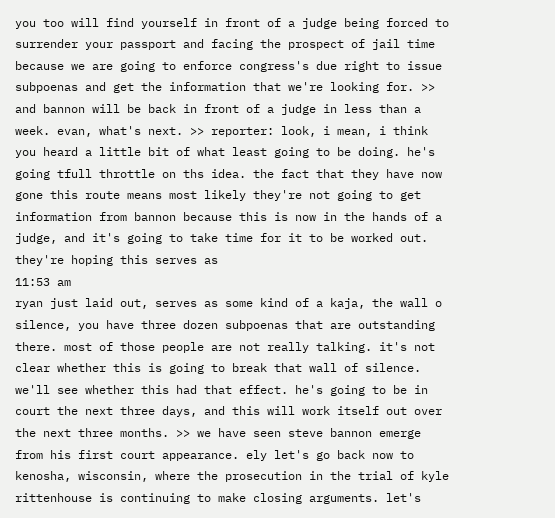you too will find yourself in front of a judge being forced to surrender your passport and facing the prospect of jail time because we are going to enforce congress's due right to issue subpoenas and get the information that we're looking for. >> and bannon will be back in front of a judge in less than a week. evan, what's next. >> reporter: look, i mean, i think you heard a little bit of what least going to be doing. he's going tfull throttle on ths idea. the fact that they have now gone this route means most likely they're not going to get information from bannon because this is now in the hands of a judge, and it's going to take time for it to be worked out. they're hoping this serves as
11:53 am
ryan just laid out, serves as some kind of a kaja, the wall o silence, you have three dozen subpoenas that are outstanding there. most of those people are not really talking. it's not clear whether this is going to break that wall of silence. we'll see whether this had that effect. he's going to be in court the next three days, and this will work itself out over the next three months. >> we have seen steve bannon emerge from his first court appearance. ely let's go back now to kenosha, wisconsin, where the prosecution in the trial of kyle rittenhouse is continuing to make closing arguments. let's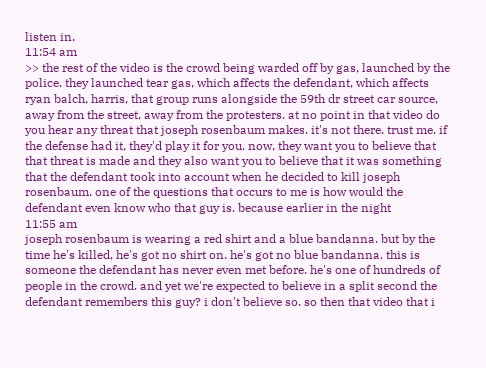listen in.
11:54 am
>> the rest of the video is the crowd being warded off by gas, launched by the police. they launched tear gas, which affects the defendant, which affects ryan balch, harris, that group runs alongside the 59th dr street car source, away from the street, away from the protesters. at no point in that video do you hear any threat that joseph rosenbaum makes. it's not there. trust me. if the defense had it, they'd play it for you. now, they want you to believe that that threat is made and they also want you to believe that it was something that the defendant took into account when he decided to kill joseph rosenbaum. one of the questions that occurs to me is how would the defendant even know who that guy is. because earlier in the night
11:55 am
joseph rosenbaum is wearing a red shirt and a blue bandanna. but by the time he's killed, he's got no shirt on. he's got no blue bandanna. this is someone the defendant has never even met before. he's one of hundreds of people in the crowd. and yet we're expected to believe in a split second the defendant remembers this guy? i don't believe so. so then that video that i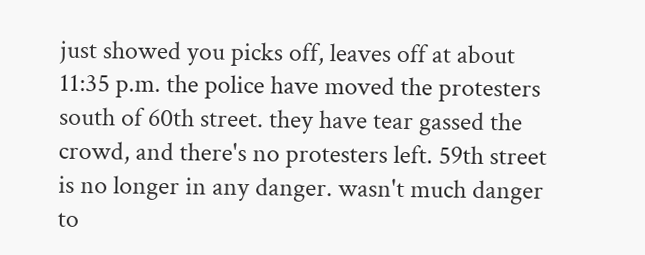just showed you picks off, leaves off at about 11:35 p.m. the police have moved the protesters south of 60th street. they have tear gassed the crowd, and there's no protesters left. 59th street is no longer in any danger. wasn't much danger to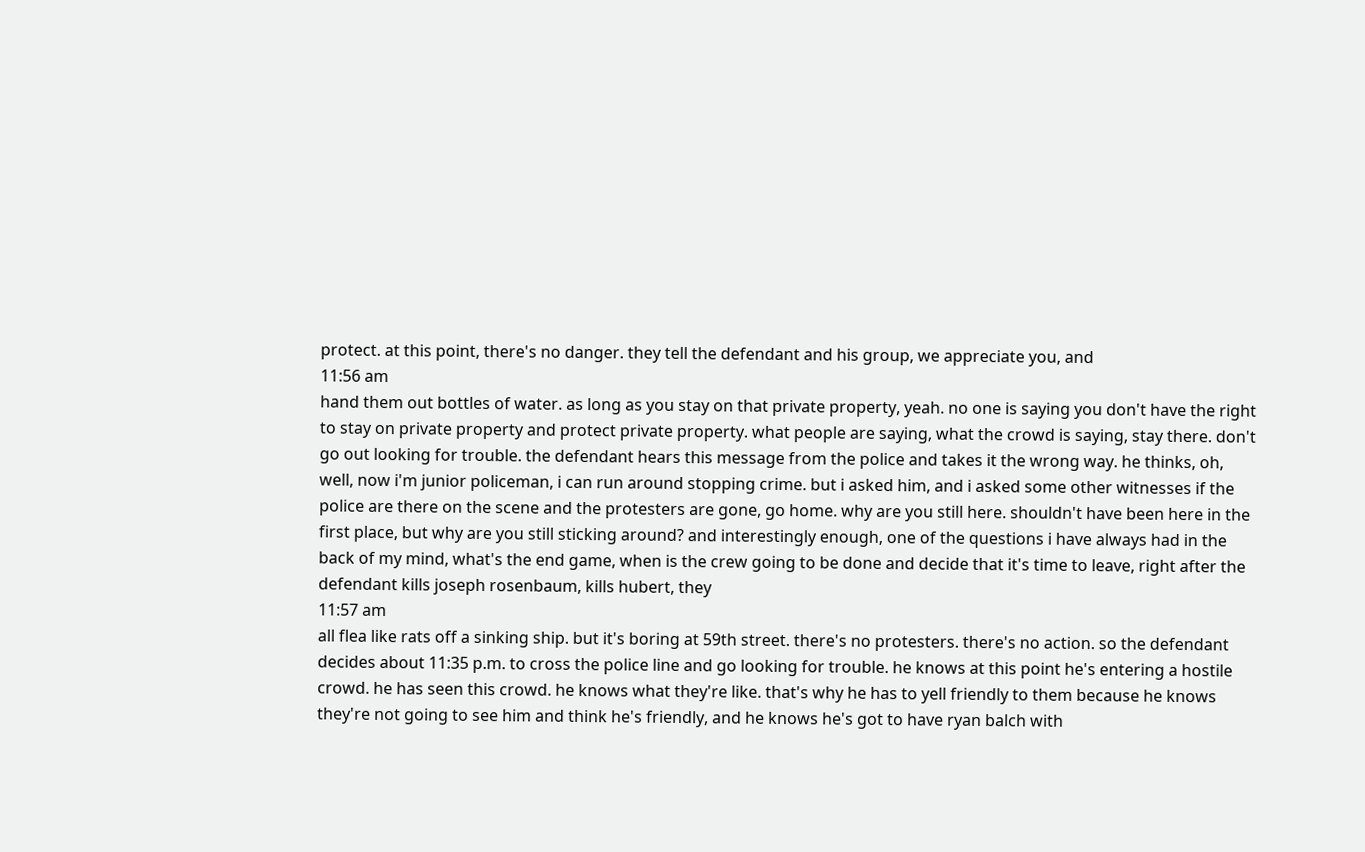protect. at this point, there's no danger. they tell the defendant and his group, we appreciate you, and
11:56 am
hand them out bottles of water. as long as you stay on that private property, yeah. no one is saying you don't have the right to stay on private property and protect private property. what people are saying, what the crowd is saying, stay there. don't go out looking for trouble. the defendant hears this message from the police and takes it the wrong way. he thinks, oh, well, now i'm junior policeman, i can run around stopping crime. but i asked him, and i asked some other witnesses if the police are there on the scene and the protesters are gone, go home. why are you still here. shouldn't have been here in the first place, but why are you still sticking around? and interestingly enough, one of the questions i have always had in the back of my mind, what's the end game, when is the crew going to be done and decide that it's time to leave, right after the defendant kills joseph rosenbaum, kills hubert, they
11:57 am
all flea like rats off a sinking ship. but it's boring at 59th street. there's no protesters. there's no action. so the defendant decides about 11:35 p.m. to cross the police line and go looking for trouble. he knows at this point he's entering a hostile crowd. he has seen this crowd. he knows what they're like. that's why he has to yell friendly to them because he knows they're not going to see him and think he's friendly, and he knows he's got to have ryan balch with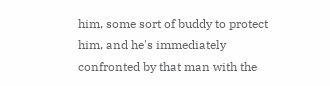him, some sort of buddy to protect him, and he's immediately confronted by that man with the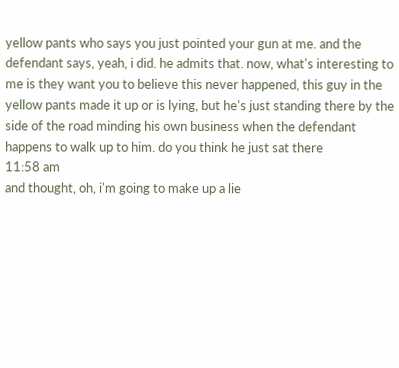yellow pants who says you just pointed your gun at me. and the defendant says, yeah, i did. he admits that. now, what's interesting to me is they want you to believe this never happened, this guy in the yellow pants made it up or is lying, but he's just standing there by the side of the road minding his own business when the defendant happens to walk up to him. do you think he just sat there
11:58 am
and thought, oh, i'm going to make up a lie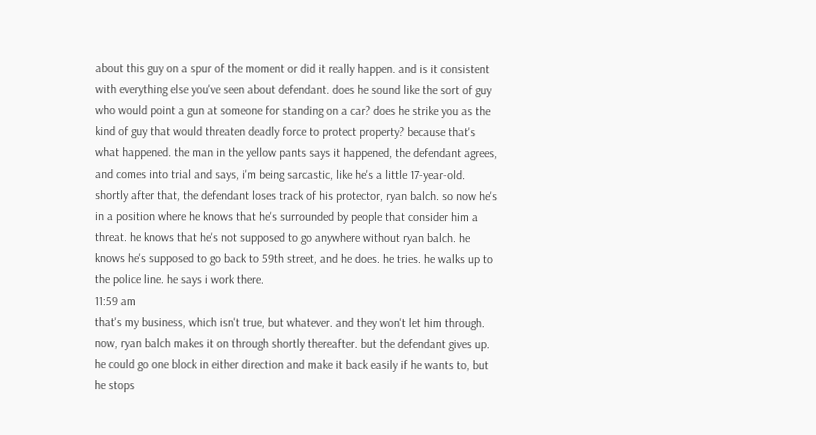about this guy on a spur of the moment or did it really happen. and is it consistent with everything else you've seen about defendant. does he sound like the sort of guy who would point a gun at someone for standing on a car? does he strike you as the kind of guy that would threaten deadly force to protect property? because that's what happened. the man in the yellow pants says it happened, the defendant agrees, and comes into trial and says, i'm being sarcastic, like he's a little 17-year-old. shortly after that, the defendant loses track of his protector, ryan balch. so now he's in a position where he knows that he's surrounded by people that consider him a threat. he knows that he's not supposed to go anywhere without ryan balch. he knows he's supposed to go back to 59th street, and he does. he tries. he walks up to the police line. he says i work there.
11:59 am
that's my business, which isn't true, but whatever. and they won't let him through. now, ryan balch makes it on through shortly thereafter. but the defendant gives up. he could go one block in either direction and make it back easily if he wants to, but he stops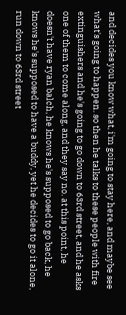and decides you know what, i'm going to stay here, and maybe see what's going to happen. so then he talks to these people with fire extinguishers and he's going to go down to 63rd street, and he asks one of them to come along, and they say no. at this point, he doesn't have ryan balch, he knows he's supposed to go back, he knows he's supposed to have a buddy, yet he decides to go it alone, run down to 63rd street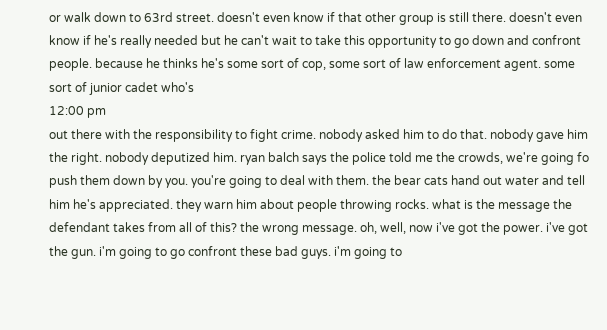or walk down to 63rd street. doesn't even know if that other group is still there. doesn't even know if he's really needed but he can't wait to take this opportunity to go down and confront people. because he thinks he's some sort of cop, some sort of law enforcement agent. some sort of junior cadet who's
12:00 pm
out there with the responsibility to fight crime. nobody asked him to do that. nobody gave him the right. nobody deputized him. ryan balch says the police told me the crowds, we're going fo push them down by you. you're going to deal with them. the bear cats hand out water and tell him he's appreciated. they warn him about people throwing rocks. what is the message the defendant takes from all of this? the wrong message. oh, well, now i've got the power. i've got the gun. i'm going to go confront these bad guys. i'm going to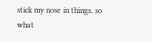stick my nose in things. so what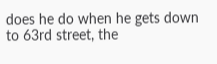does he do when he gets down to 63rd street, the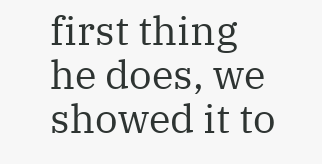first thing he does, we showed it to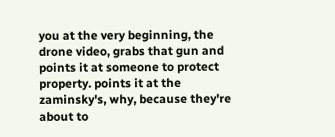you at the very beginning, the drone video, grabs that gun and points it at someone to protect property. points it at the zaminsky's, why, because they're about to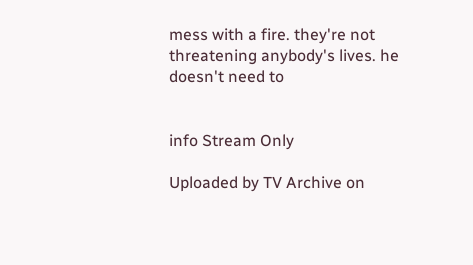mess with a fire. they're not threatening anybody's lives. he doesn't need to


info Stream Only

Uploaded by TV Archive on